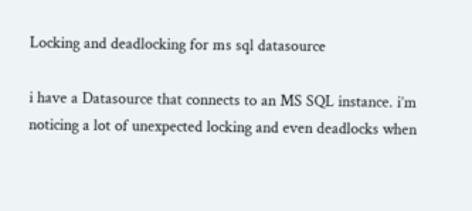Locking and deadlocking for ms sql datasource

i have a Datasource that connects to an MS SQL instance. i’m noticing a lot of unexpected locking and even deadlocks when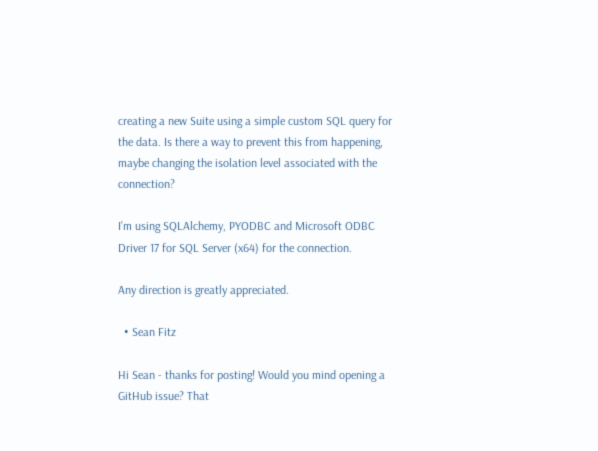creating a new Suite using a simple custom SQL query for the data. Is there a way to prevent this from happening, maybe changing the isolation level associated with the connection?

I’m using SQLAlchemy, PYODBC and Microsoft ODBC Driver 17 for SQL Server (x64) for the connection.

Any direction is greatly appreciated.

  • Sean Fitz

Hi Sean - thanks for posting! Would you mind opening a GitHub issue? That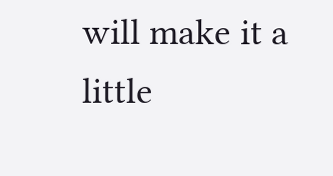will make it a little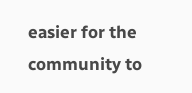easier for the community to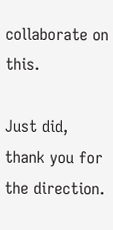collaborate on this.

Just did, thank you for the direction.